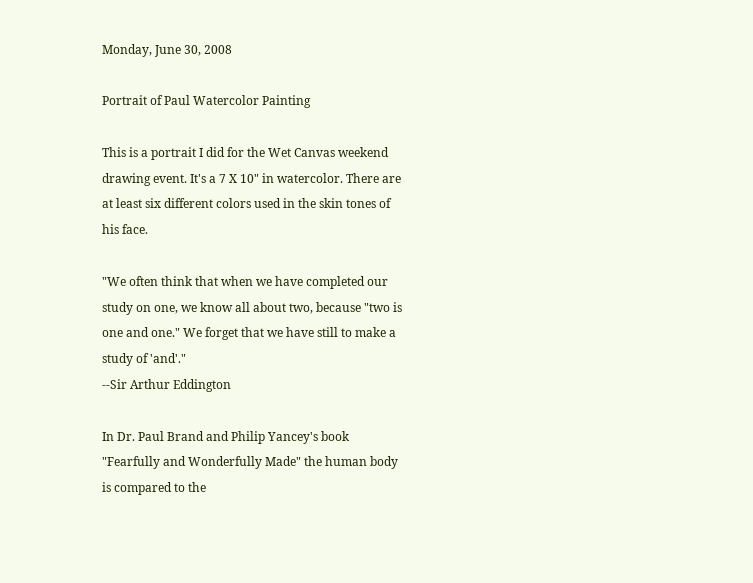Monday, June 30, 2008

Portrait of Paul Watercolor Painting

This is a portrait I did for the Wet Canvas weekend drawing event. It's a 7 X 10" in watercolor. There are at least six different colors used in the skin tones of his face.

"We often think that when we have completed our study on one, we know all about two, because "two is one and one." We forget that we have still to make a study of 'and'."
--Sir Arthur Eddington

In Dr. Paul Brand and Philip Yancey's book "Fearfully and Wonderfully Made" the human body is compared to the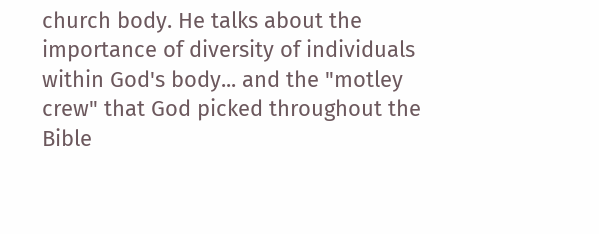church body. He talks about the importance of diversity of individuals within God's body... and the "motley crew" that God picked throughout the Bible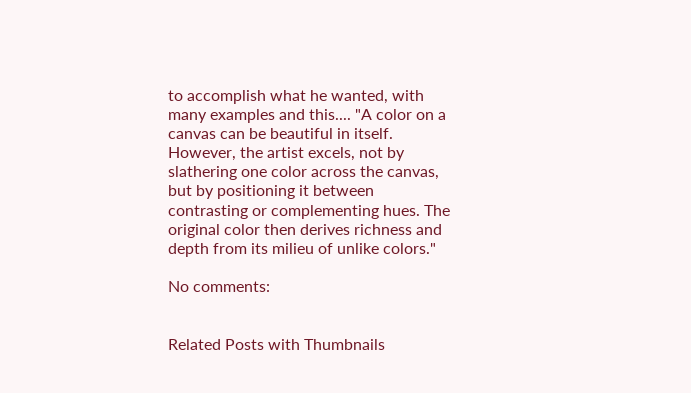to accomplish what he wanted, with many examples and this.... "A color on a canvas can be beautiful in itself. However, the artist excels, not by slathering one color across the canvas, but by positioning it between contrasting or complementing hues. The original color then derives richness and depth from its milieu of unlike colors."

No comments:


Related Posts with Thumbnails